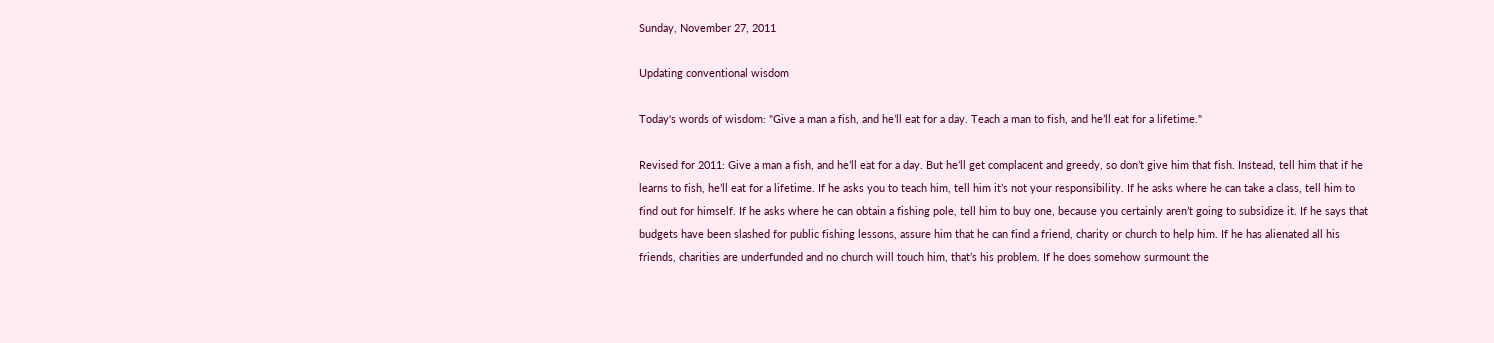Sunday, November 27, 2011

Updating conventional wisdom

Today's words of wisdom: "Give a man a fish, and he’ll eat for a day. Teach a man to fish, and he’ll eat for a lifetime."

Revised for 2011: Give a man a fish, and he’ll eat for a day. But he’ll get complacent and greedy, so don’t give him that fish. Instead, tell him that if he learns to fish, he’ll eat for a lifetime. If he asks you to teach him, tell him it’s not your responsibility. If he asks where he can take a class, tell him to find out for himself. If he asks where he can obtain a fishing pole, tell him to buy one, because you certainly aren’t going to subsidize it. If he says that budgets have been slashed for public fishing lessons, assure him that he can find a friend, charity or church to help him. If he has alienated all his friends, charities are underfunded and no church will touch him, that’s his problem. If he does somehow surmount the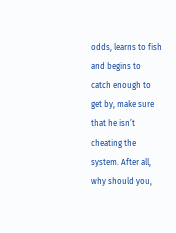odds, learns to fish and begins to catch enough to get by, make sure that he isn’t cheating the system. After all, why should you,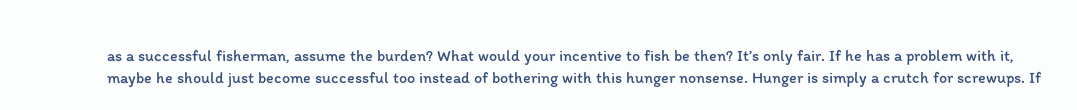as a successful fisherman, assume the burden? What would your incentive to fish be then? It’s only fair. If he has a problem with it, maybe he should just become successful too instead of bothering with this hunger nonsense. Hunger is simply a crutch for screwups. If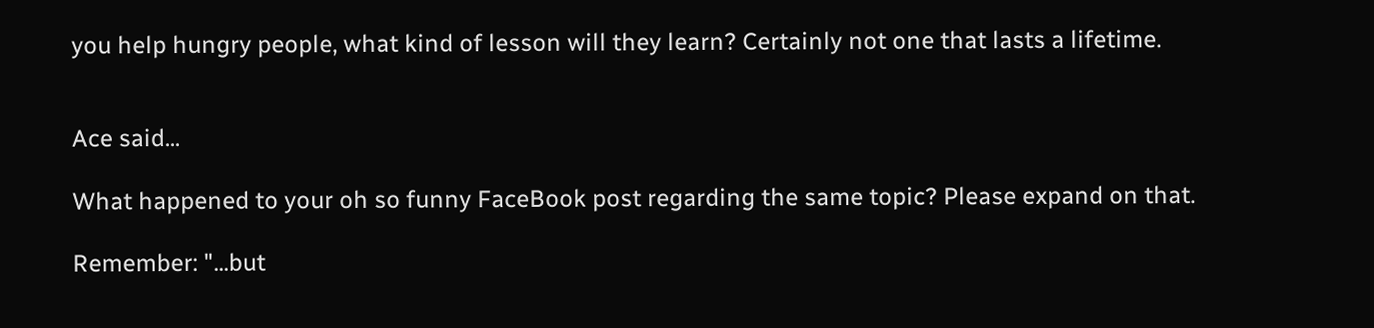you help hungry people, what kind of lesson will they learn? Certainly not one that lasts a lifetime.


Ace said...

What happened to your oh so funny FaceBook post regarding the same topic? Please expand on that.

Remember: "...but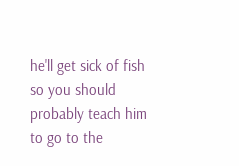he'll get sick of fish so you should probably teach him to go to the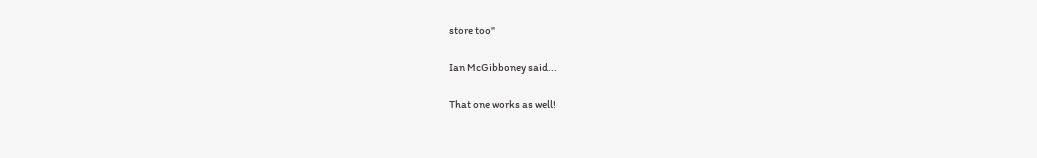store too"

Ian McGibboney said...

That one works as well!